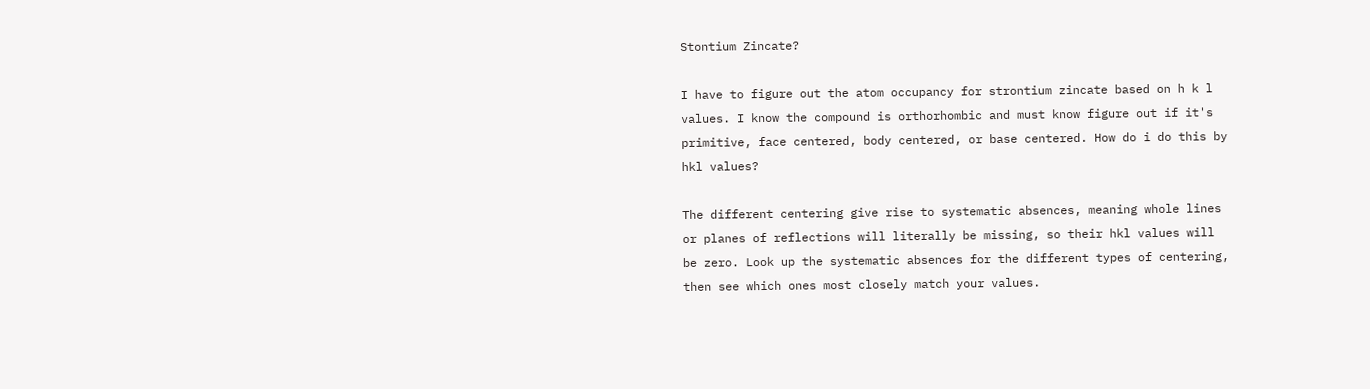Stontium Zincate?

I have to figure out the atom occupancy for strontium zincate based on h k l values. I know the compound is orthorhombic and must know figure out if it's primitive, face centered, body centered, or base centered. How do i do this by hkl values?

The different centering give rise to systematic absences, meaning whole lines or planes of reflections will literally be missing, so their hkl values will be zero. Look up the systematic absences for the different types of centering, then see which ones most closely match your values.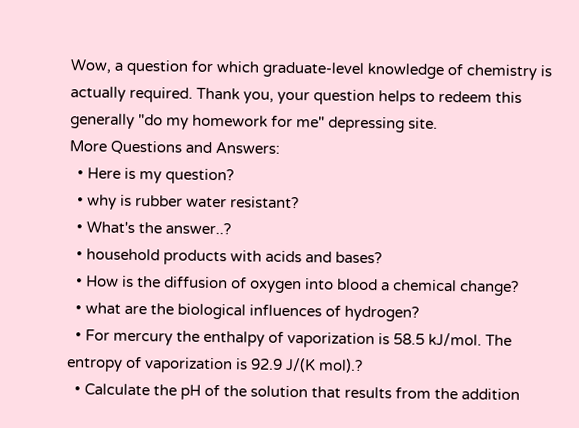Wow, a question for which graduate-level knowledge of chemistry is actually required. Thank you, your question helps to redeem this generally "do my homework for me" depressing site.
More Questions and Answers:
  • Here is my question?
  • why is rubber water resistant?
  • What's the answer..?
  • household products with acids and bases?
  • How is the diffusion of oxygen into blood a chemical change?
  • what are the biological influences of hydrogen?
  • For mercury the enthalpy of vaporization is 58.5 kJ/mol. The entropy of vaporization is 92.9 J/(K mol).?
  • Calculate the pH of the solution that results from the addition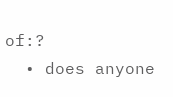of:?
  • does anyone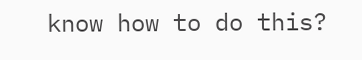know how to do this?